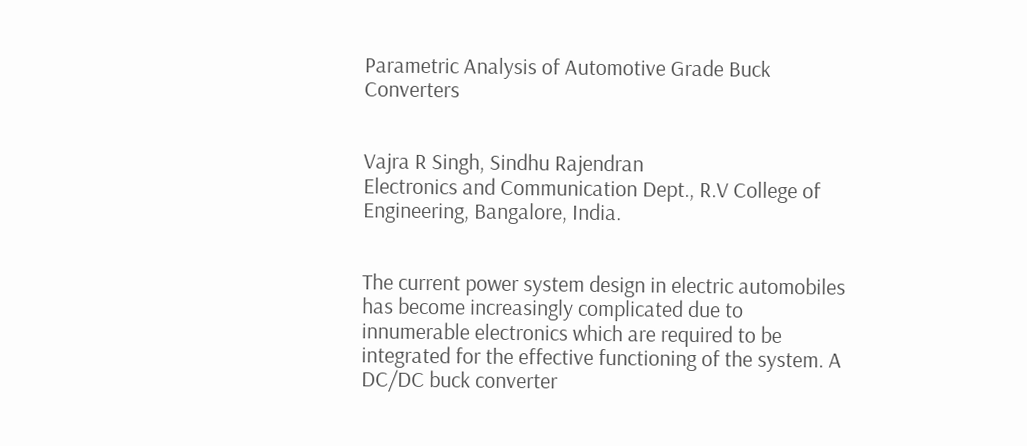Parametric Analysis of Automotive Grade Buck Converters


Vajra R Singh, Sindhu Rajendran
Electronics and Communication Dept., R.V College of Engineering, Bangalore, India.


The current power system design in electric automobiles has become increasingly complicated due to innumerable electronics which are required to be integrated for the effective functioning of the system. A DC/DC buck converter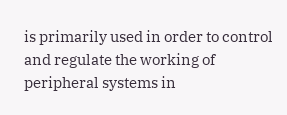is primarily used in order to control and regulate the working of peripheral systems in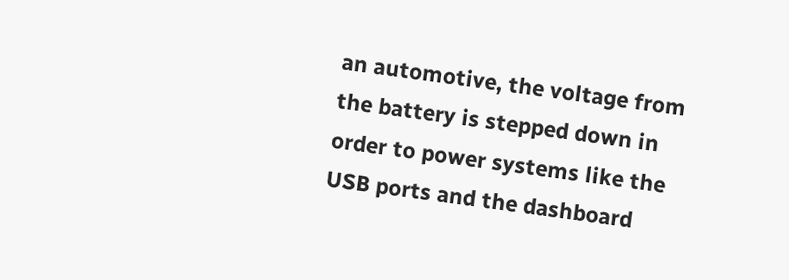an automotive, the voltage from the battery is stepped down in order to power systems like the USB ports and the dashboard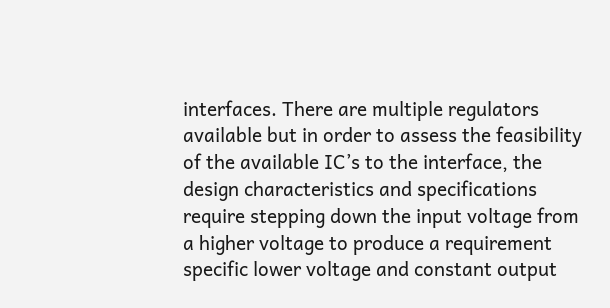interfaces. There are multiple regulators available but in order to assess the feasibility of the available IC’s to the interface, the design characteristics and specifications require stepping down the input voltage from a higher voltage to produce a requirement specific lower voltage and constant output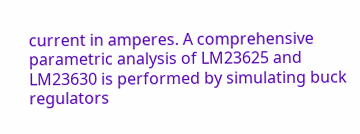current in amperes. A comprehensive parametric analysis of LM23625 and LM23630 is performed by simulating buck regulators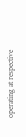operating at respective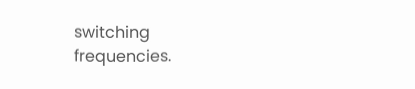switching frequencies.